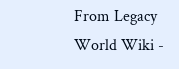From Legacy World Wiki -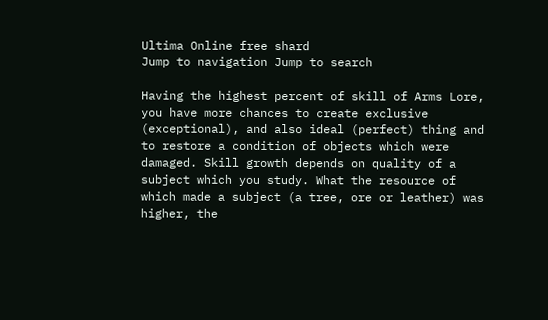Ultima Online free shard
Jump to navigation Jump to search

Having the highest percent of skill of Arms Lore, you have more chances to create exclusive (exceptional), and also ideal (perfect) thing and to restore a condition of objects which were damaged. Skill growth depends on quality of a subject which you study. What the resource of which made a subject (a tree, ore or leather) was higher, the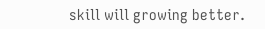skill will growing better.